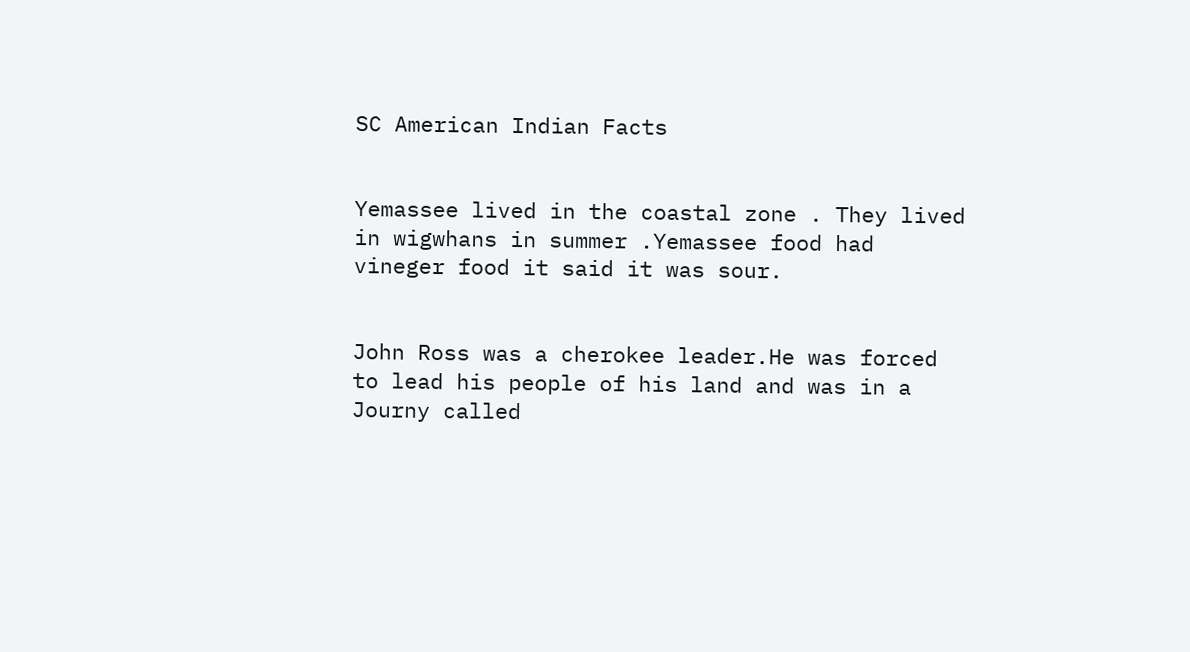SC American Indian Facts


Yemassee lived in the coastal zone . They lived in wigwhans in summer .Yemassee food had vineger food it said it was sour.


John Ross was a cherokee leader.He was forced to lead his people of his land and was in a Journy called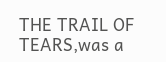THE TRAIL OF TEARS,was a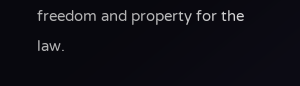freedom and property for the law.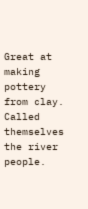Great at making pottery from clay. Called themselves the river people.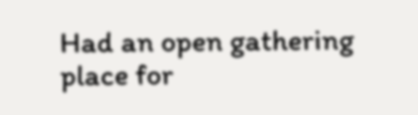Had an open gathering place for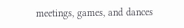meetings, games, and dances